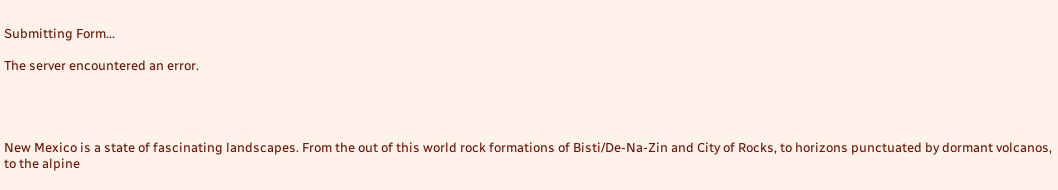Submitting Form...

The server encountered an error.




New Mexico is a state of fascinating landscapes. From the out of this world rock formations of Bisti/De-Na-Zin and City of Rocks, to horizons punctuated by dormant volcanos, to the alpine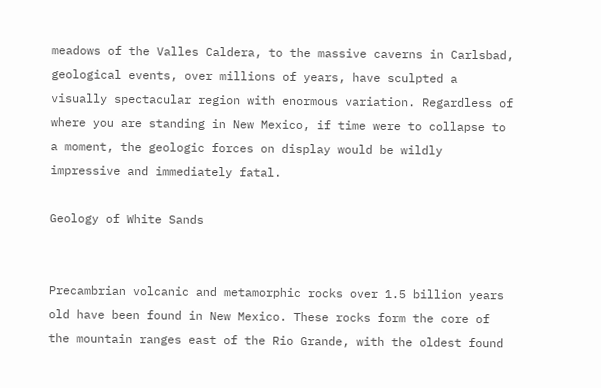meadows of the Valles Caldera, to the massive caverns in Carlsbad, geological events, over millions of years, have sculpted a visually spectacular region with enormous variation. Regardless of where you are standing in New Mexico, if time were to collapse to a moment, the geologic forces on display would be wildly impressive and immediately fatal.

Geology of White Sands


Precambrian volcanic and metamorphic rocks over 1.5 billion years old have been found in New Mexico. These rocks form the core of the mountain ranges east of the Rio Grande, with the oldest found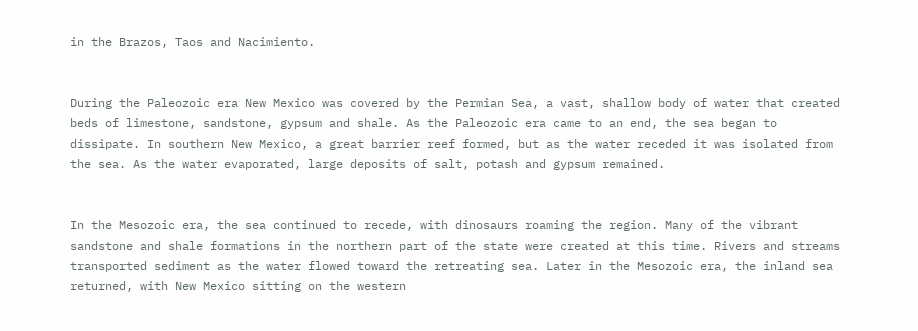in the Brazos, Taos and Nacimiento.


During the Paleozoic era New Mexico was covered by the Permian Sea, a vast, shallow body of water that created beds of limestone, sandstone, gypsum and shale. As the Paleozoic era came to an end, the sea began to dissipate. In southern New Mexico, a great barrier reef formed, but as the water receded it was isolated from the sea. As the water evaporated, large deposits of salt, potash and gypsum remained.


In the Mesozoic era, the sea continued to recede, with dinosaurs roaming the region. Many of the vibrant sandstone and shale formations in the northern part of the state were created at this time. Rivers and streams transported sediment as the water flowed toward the retreating sea. Later in the Mesozoic era, the inland sea returned, with New Mexico sitting on the western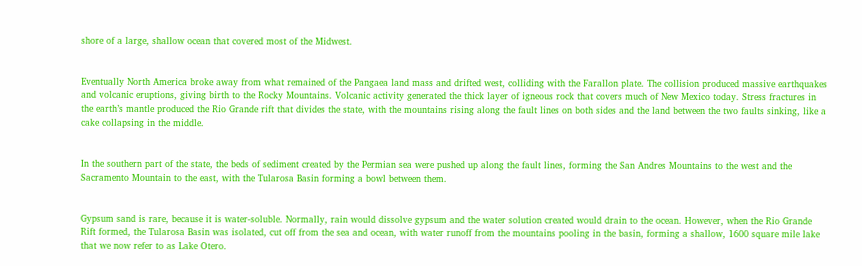shore of a large, shallow ocean that covered most of the Midwest.


Eventually North America broke away from what remained of the Pangaea land mass and drifted west, colliding with the Farallon plate. The collision produced massive earthquakes and volcanic eruptions, giving birth to the Rocky Mountains. Volcanic activity generated the thick layer of igneous rock that covers much of New Mexico today. Stress fractures in the earth’s mantle produced the Rio Grande rift that divides the state, with the mountains rising along the fault lines on both sides and the land between the two faults sinking, like a cake collapsing in the middle.


In the southern part of the state, the beds of sediment created by the Permian sea were pushed up along the fault lines, forming the San Andres Mountains to the west and the Sacramento Mountain to the east, with the Tularosa Basin forming a bowl between them.


Gypsum sand is rare, because it is water-soluble. Normally, rain would dissolve gypsum and the water solution created would drain to the ocean. However, when the Rio Grande Rift formed, the Tularosa Basin was isolated, cut off from the sea and ocean, with water runoff from the mountains pooling in the basin, forming a shallow, 1600 square mile lake that we now refer to as Lake Otero.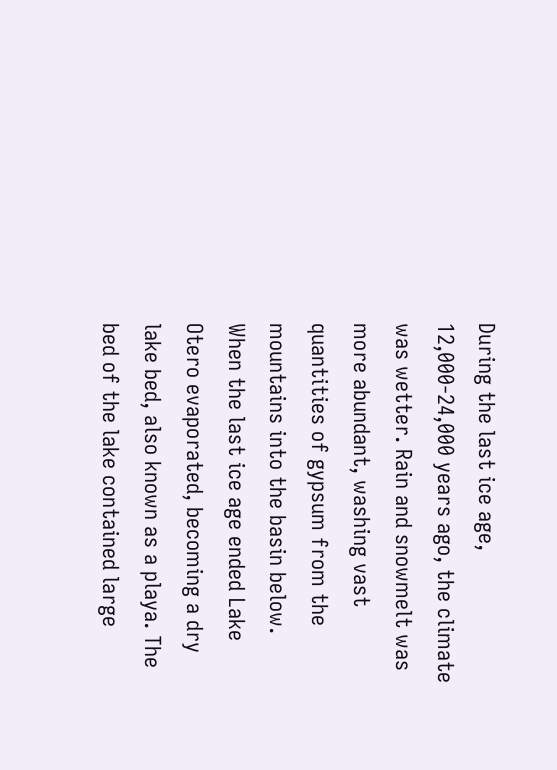During the last ice age, 12,000-24,000 years ago, the climate was wetter. Rain and snowmelt was more abundant, washing vast quantities of gypsum from the mountains into the basin below. When the last ice age ended Lake Otero evaporated, becoming a dry lake bed, also known as a playa. The bed of the lake contained large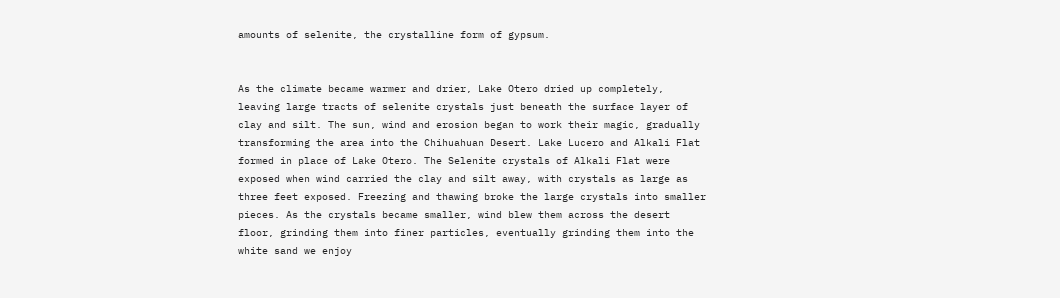amounts of selenite, the crystalline form of gypsum.


As the climate became warmer and drier, Lake Otero dried up completely, leaving large tracts of selenite crystals just beneath the surface layer of clay and silt. The sun, wind and erosion began to work their magic, gradually transforming the area into the Chihuahuan Desert. Lake Lucero and Alkali Flat formed in place of Lake Otero. The Selenite crystals of Alkali Flat were exposed when wind carried the clay and silt away, with crystals as large as three feet exposed. Freezing and thawing broke the large crystals into smaller pieces. As the crystals became smaller, wind blew them across the desert floor, grinding them into finer particles, eventually grinding them into the white sand we enjoy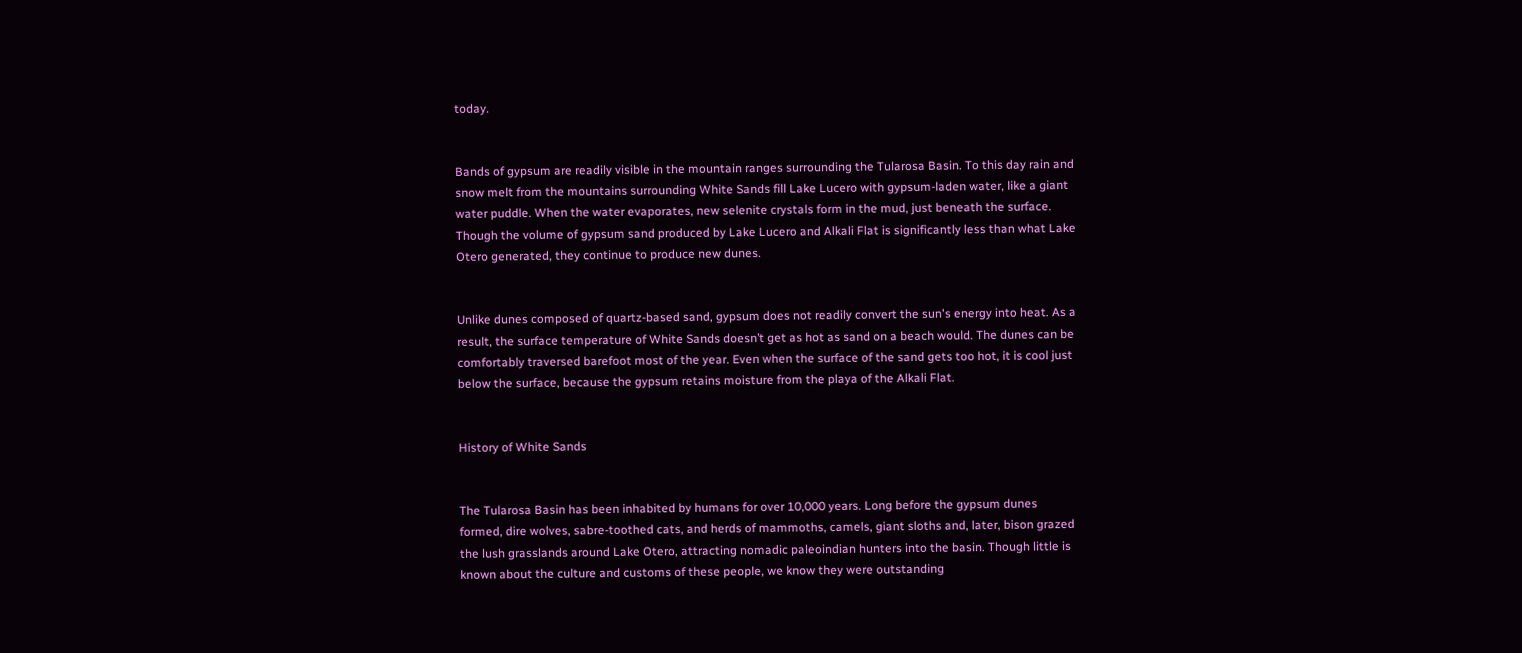today.


Bands of gypsum are readily visible in the mountain ranges surrounding the Tularosa Basin. To this day rain and snow melt from the mountains surrounding White Sands fill Lake Lucero with gypsum-laden water, like a giant water puddle. When the water evaporates, new selenite crystals form in the mud, just beneath the surface. Though the volume of gypsum sand produced by Lake Lucero and Alkali Flat is significantly less than what Lake Otero generated, they continue to produce new dunes.


Unlike dunes composed of quartz-based sand, gypsum does not readily convert the sun's energy into heat. As a result, the surface temperature of White Sands doesn’t get as hot as sand on a beach would. The dunes can be comfortably traversed barefoot most of the year. Even when the surface of the sand gets too hot, it is cool just below the surface, because the gypsum retains moisture from the playa of the Alkali Flat.


History of White Sands


The Tularosa Basin has been inhabited by humans for over 10,000 years. Long before the gypsum dunes formed, dire wolves, sabre-toothed cats, and herds of mammoths, camels, giant sloths and, later, bison grazed the lush grasslands around Lake Otero, attracting nomadic paleoindian hunters into the basin. Though little is known about the culture and customs of these people, we know they were outstanding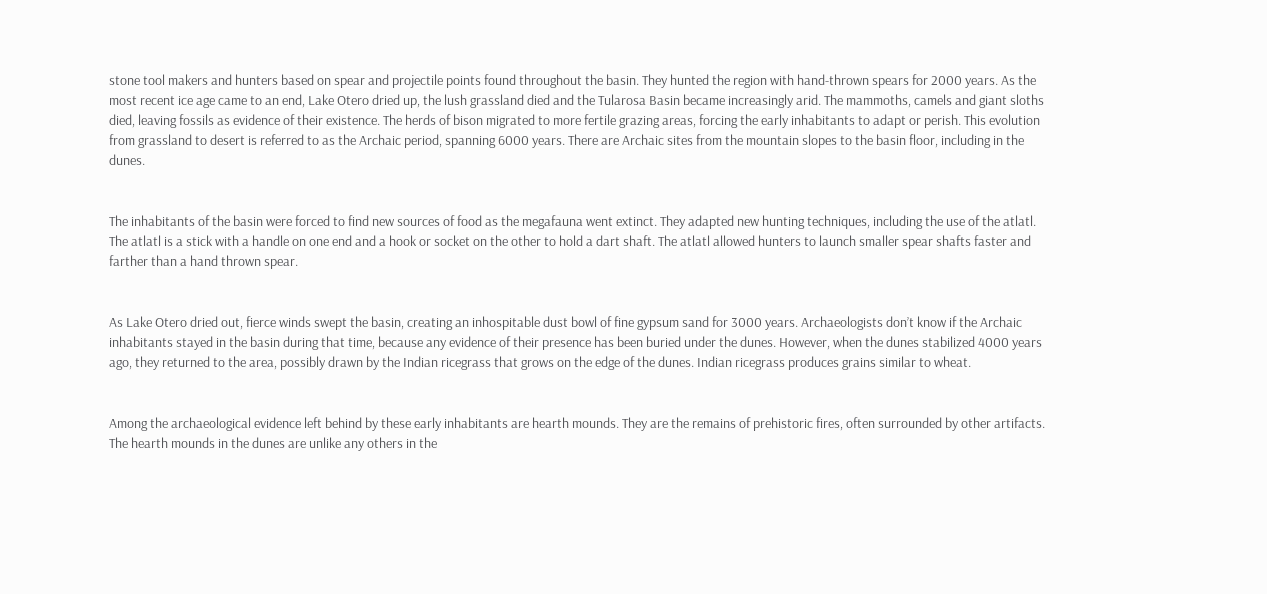stone tool makers and hunters based on spear and projectile points found throughout the basin. They hunted the region with hand-thrown spears for 2000 years. As the most recent ice age came to an end, Lake Otero dried up, the lush grassland died and the Tularosa Basin became increasingly arid. The mammoths, camels and giant sloths died, leaving fossils as evidence of their existence. The herds of bison migrated to more fertile grazing areas, forcing the early inhabitants to adapt or perish. This evolution from grassland to desert is referred to as the Archaic period, spanning 6000 years. There are Archaic sites from the mountain slopes to the basin floor, including in the dunes.


The inhabitants of the basin were forced to find new sources of food as the megafauna went extinct. They adapted new hunting techniques, including the use of the atlatl. The atlatl is a stick with a handle on one end and a hook or socket on the other to hold a dart shaft. The atlatl allowed hunters to launch smaller spear shafts faster and farther than a hand thrown spear.


As Lake Otero dried out, fierce winds swept the basin, creating an inhospitable dust bowl of fine gypsum sand for 3000 years. Archaeologists don’t know if the Archaic inhabitants stayed in the basin during that time, because any evidence of their presence has been buried under the dunes. However, when the dunes stabilized 4000 years ago, they returned to the area, possibly drawn by the Indian ricegrass that grows on the edge of the dunes. Indian ricegrass produces grains similar to wheat.


Among the archaeological evidence left behind by these early inhabitants are hearth mounds. They are the remains of prehistoric fires, often surrounded by other artifacts. The hearth mounds in the dunes are unlike any others in the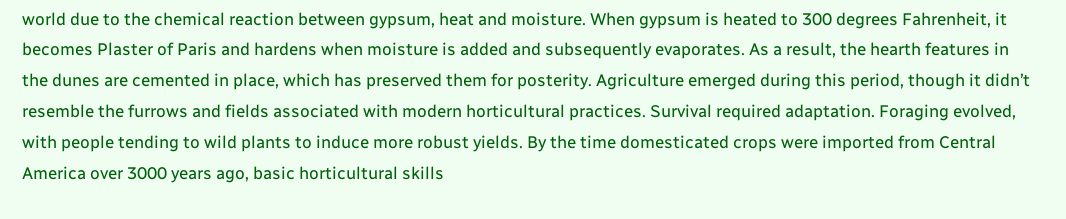world due to the chemical reaction between gypsum, heat and moisture. When gypsum is heated to 300 degrees Fahrenheit, it becomes Plaster of Paris and hardens when moisture is added and subsequently evaporates. As a result, the hearth features in the dunes are cemented in place, which has preserved them for posterity. Agriculture emerged during this period, though it didn’t resemble the furrows and fields associated with modern horticultural practices. Survival required adaptation. Foraging evolved, with people tending to wild plants to induce more robust yields. By the time domesticated crops were imported from Central America over 3000 years ago, basic horticultural skills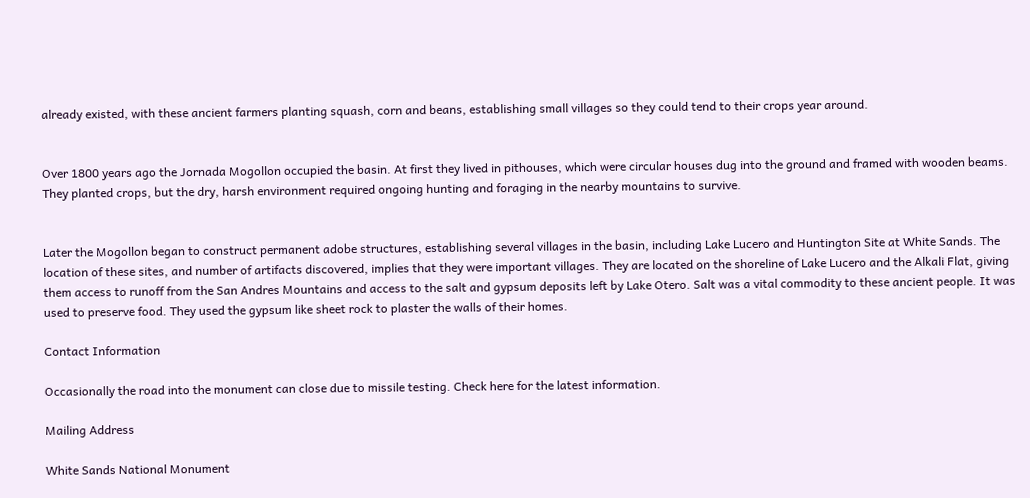already existed, with these ancient farmers planting squash, corn and beans, establishing small villages so they could tend to their crops year around.


Over 1800 years ago the Jornada Mogollon occupied the basin. At first they lived in pithouses, which were circular houses dug into the ground and framed with wooden beams. They planted crops, but the dry, harsh environment required ongoing hunting and foraging in the nearby mountains to survive.


Later the Mogollon began to construct permanent adobe structures, establishing several villages in the basin, including Lake Lucero and Huntington Site at White Sands. The location of these sites, and number of artifacts discovered, implies that they were important villages. They are located on the shoreline of Lake Lucero and the Alkali Flat, giving them access to runoff from the San Andres Mountains and access to the salt and gypsum deposits left by Lake Otero. Salt was a vital commodity to these ancient people. It was used to preserve food. They used the gypsum like sheet rock to plaster the walls of their homes.

Contact Information

Occasionally the road into the monument can close due to missile testing. Check here for the latest information.

Mailing Address

White Sands National Monument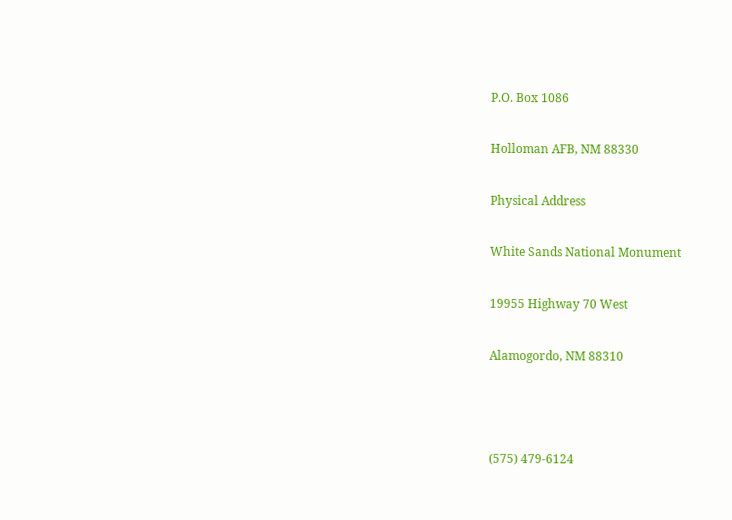P.O. Box 1086

Holloman AFB, NM 88330

Physical Address

White Sands National Monument

19955 Highway 70 West

Alamogordo, NM 88310



(575) 479-6124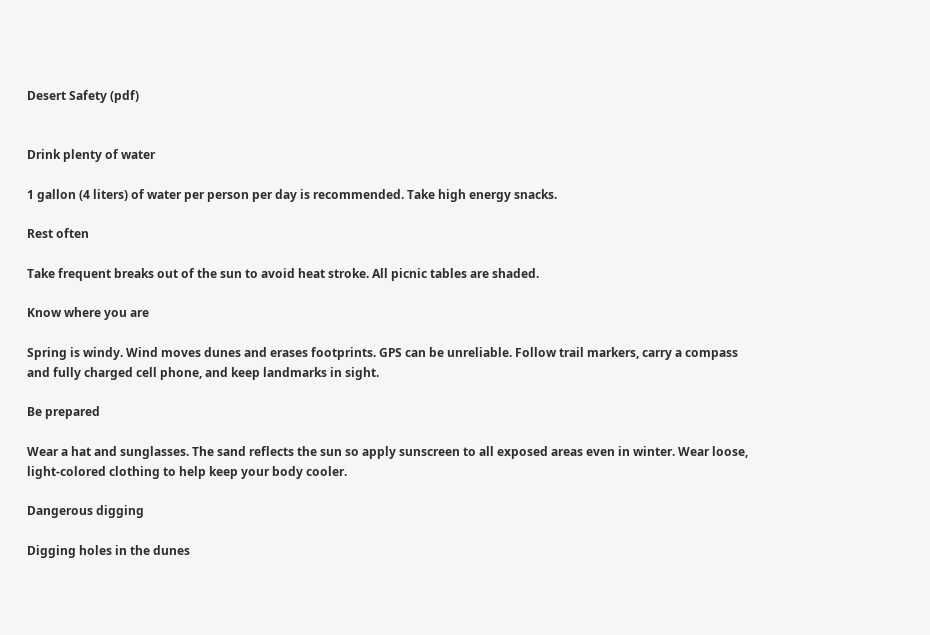Desert Safety (pdf)


Drink plenty of water

1 gallon (4 liters) of water per person per day is recommended. Take high energy snacks.

Rest often

Take frequent breaks out of the sun to avoid heat stroke. All picnic tables are shaded.

Know where you are

Spring is windy. Wind moves dunes and erases footprints. GPS can be unreliable. Follow trail markers, carry a compass and fully charged cell phone, and keep landmarks in sight.

Be prepared

Wear a hat and sunglasses. The sand reflects the sun so apply sunscreen to all exposed areas even in winter. Wear loose, light-colored clothing to help keep your body cooler.

Dangerous digging

Digging holes in the dunes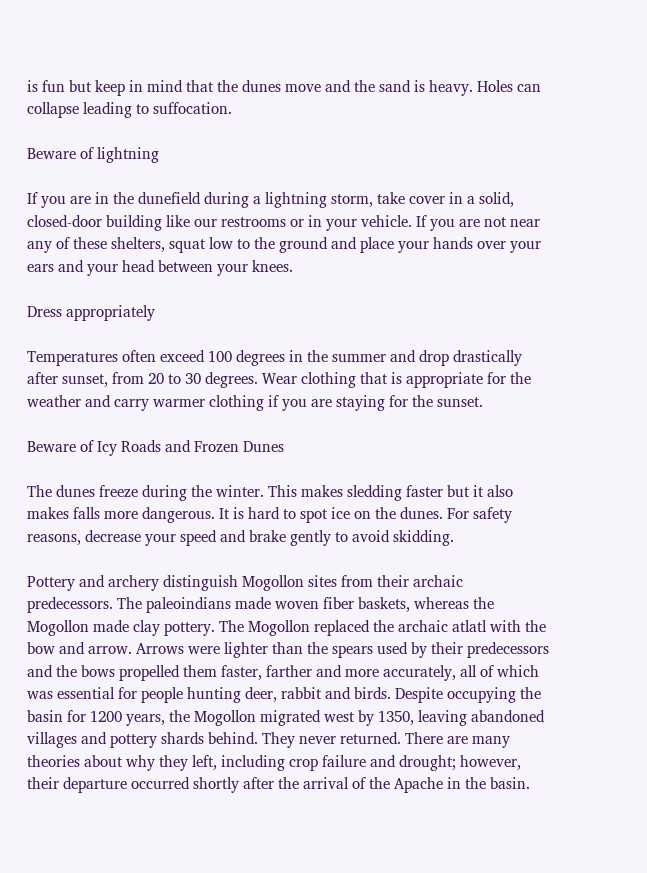is fun but keep in mind that the dunes move and the sand is heavy. Holes can collapse leading to suffocation.

Beware of lightning

If you are in the dunefield during a lightning storm, take cover in a solid, closed-door building like our restrooms or in your vehicle. If you are not near any of these shelters, squat low to the ground and place your hands over your ears and your head between your knees.

Dress appropriately

Temperatures often exceed 100 degrees in the summer and drop drastically after sunset, from 20 to 30 degrees. Wear clothing that is appropriate for the weather and carry warmer clothing if you are staying for the sunset.

Beware of Icy Roads and Frozen Dunes

The dunes freeze during the winter. This makes sledding faster but it also makes falls more dangerous. It is hard to spot ice on the dunes. For safety reasons, decrease your speed and brake gently to avoid skidding.

Pottery and archery distinguish Mogollon sites from their archaic predecessors. The paleoindians made woven fiber baskets, whereas the Mogollon made clay pottery. The Mogollon replaced the archaic atlatl with the bow and arrow. Arrows were lighter than the spears used by their predecessors and the bows propelled them faster, farther and more accurately, all of which was essential for people hunting deer, rabbit and birds. Despite occupying the basin for 1200 years, the Mogollon migrated west by 1350, leaving abandoned villages and pottery shards behind. They never returned. There are many theories about why they left, including crop failure and drought; however, their departure occurred shortly after the arrival of the Apache in the basin.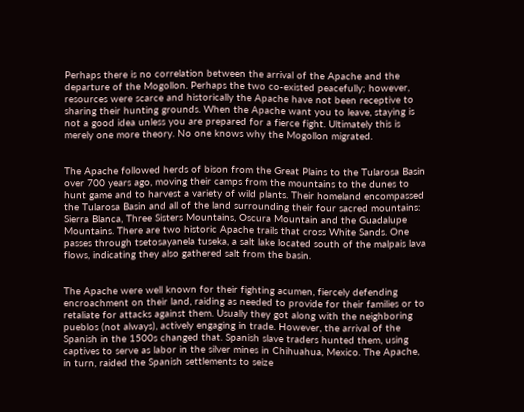Perhaps there is no correlation between the arrival of the Apache and the departure of the Mogollon. Perhaps the two co-existed peacefully; however, resources were scarce and historically the Apache have not been receptive to sharing their hunting grounds. When the Apache want you to leave, staying is not a good idea unless you are prepared for a fierce fight. Ultimately this is merely one more theory. No one knows why the Mogollon migrated.


The Apache followed herds of bison from the Great Plains to the Tularosa Basin over 700 years ago, moving their camps from the mountains to the dunes to hunt game and to harvest a variety of wild plants. Their homeland encompassed the Tularosa Basin and all of the land surrounding their four sacred mountains: Sierra Blanca, Three Sisters Mountains, Oscura Mountain and the Guadalupe Mountains. There are two historic Apache trails that cross White Sands. One passes through tsetosayanela tuseka, a salt lake located south of the malpais lava flows, indicating they also gathered salt from the basin.


The Apache were well known for their fighting acumen, fiercely defending encroachment on their land, raiding as needed to provide for their families or to retaliate for attacks against them. Usually they got along with the neighboring pueblos (not always), actively engaging in trade. However, the arrival of the Spanish in the 1500s changed that. Spanish slave traders hunted them, using captives to serve as labor in the silver mines in Chihuahua, Mexico. The Apache, in turn, raided the Spanish settlements to seize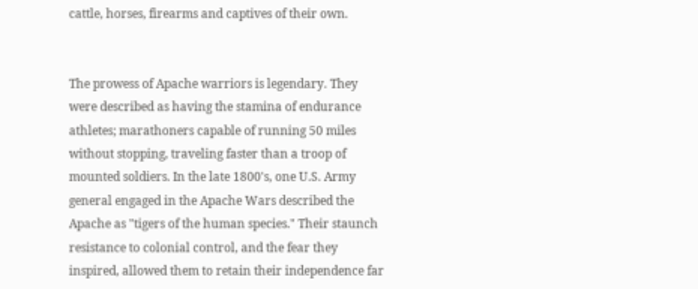cattle, horses, firearms and captives of their own.


The prowess of Apache warriors is legendary. They were described as having the stamina of endurance athletes; marathoners capable of running 50 miles without stopping, traveling faster than a troop of mounted soldiers. In the late 1800's, one U.S. Army general engaged in the Apache Wars described the Apache as "tigers of the human species." Their staunch resistance to colonial control, and the fear they inspired, allowed them to retain their independence far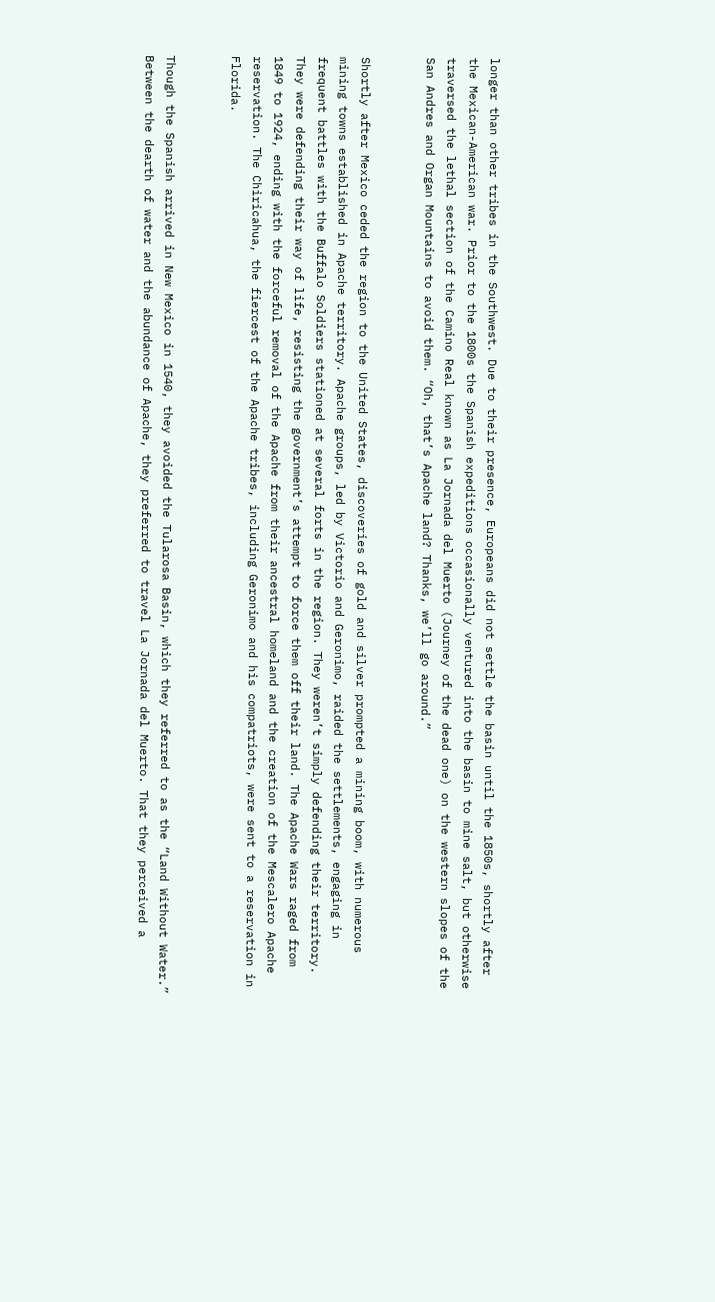longer than other tribes in the Southwest. Due to their presence, Europeans did not settle the basin until the 1850s, shortly after the Mexican-American war. Prior to the 1800s the Spanish expeditions occasionally ventured into the basin to mine salt, but otherwise traversed the lethal section of the Camino Real known as La Jornada del Muerto (Journey of the dead one) on the western slopes of the San Andres and Organ Mountains to avoid them. “Oh, that’s Apache land? Thanks, we’ll go around.”


Shortly after Mexico ceded the region to the United States, discoveries of gold and silver prompted a mining boom, with numerous mining towns established in Apache territory. Apache groups, led by Victorio and Geronimo, raided the settlements, engaging in frequent battles with the Buffalo Soldiers stationed at several forts in the region. They weren’t simply defending their territory. They were defending their way of life, resisting the government’s attempt to force them off their land. The Apache Wars raged from 1849 to 1924, ending with the forceful removal of the Apache from their ancestral homeland and the creation of the Mescalero Apache reservation. The Chiricahua, the fiercest of the Apache tribes, including Geronimo and his compatriots, were sent to a reservation in Florida.


Though the Spanish arrived in New Mexico in 1540, they avoided the Tularosa Basin, which they referred to as the “Land Without Water.” Between the dearth of water and the abundance of Apache, they preferred to travel La Jornada del Muerto. That they perceived a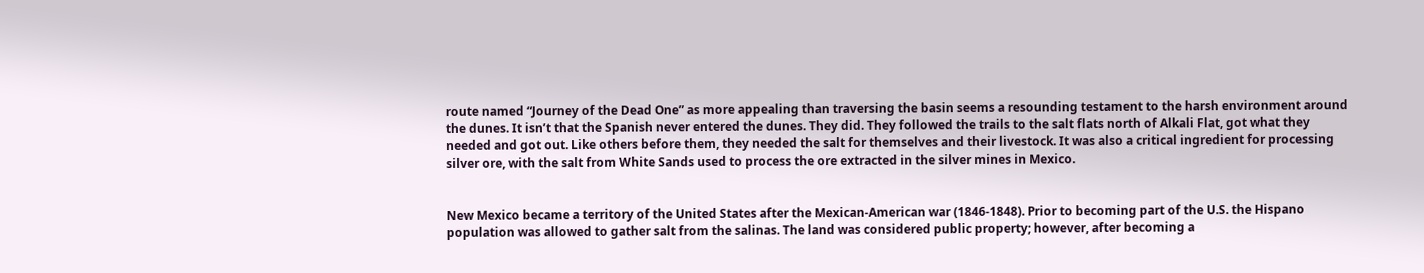route named “Journey of the Dead One” as more appealing than traversing the basin seems a resounding testament to the harsh environment around the dunes. It isn’t that the Spanish never entered the dunes. They did. They followed the trails to the salt flats north of Alkali Flat, got what they needed and got out. Like others before them, they needed the salt for themselves and their livestock. It was also a critical ingredient for processing silver ore, with the salt from White Sands used to process the ore extracted in the silver mines in Mexico.


New Mexico became a territory of the United States after the Mexican-American war (1846-1848). Prior to becoming part of the U.S. the Hispano population was allowed to gather salt from the salinas. The land was considered public property; however, after becoming a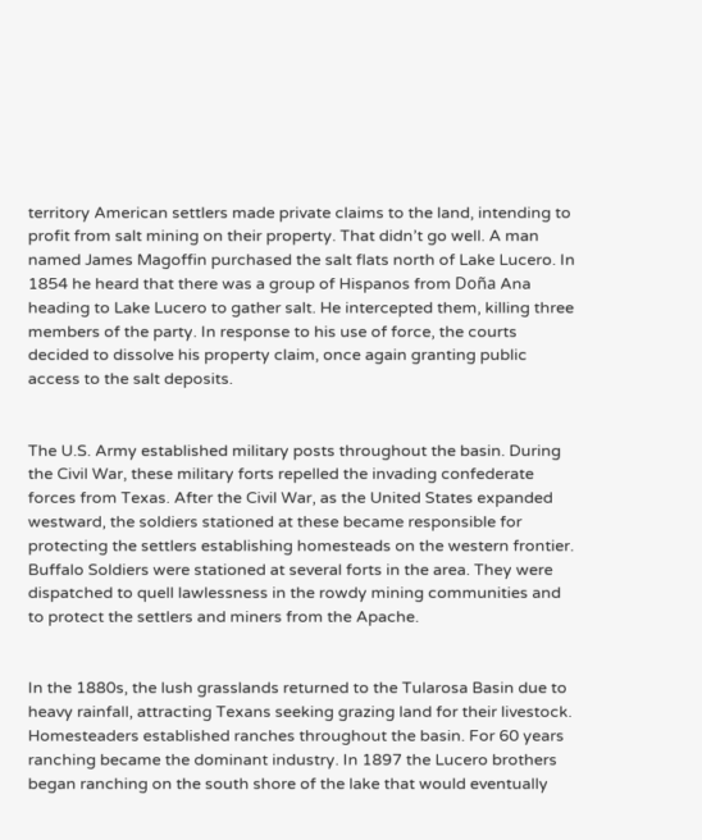territory American settlers made private claims to the land, intending to profit from salt mining on their property. That didn’t go well. A man named James Magoffin purchased the salt flats north of Lake Lucero. In 1854 he heard that there was a group of Hispanos from Doña Ana heading to Lake Lucero to gather salt. He intercepted them, killing three members of the party. In response to his use of force, the courts decided to dissolve his property claim, once again granting public access to the salt deposits.


The U.S. Army established military posts throughout the basin. During the Civil War, these military forts repelled the invading confederate forces from Texas. After the Civil War, as the United States expanded westward, the soldiers stationed at these became responsible for protecting the settlers establishing homesteads on the western frontier. Buffalo Soldiers were stationed at several forts in the area. They were dispatched to quell lawlessness in the rowdy mining communities and to protect the settlers and miners from the Apache.


In the 1880s, the lush grasslands returned to the Tularosa Basin due to heavy rainfall, attracting Texans seeking grazing land for their livestock. Homesteaders established ranches throughout the basin. For 60 years ranching became the dominant industry. In 1897 the Lucero brothers began ranching on the south shore of the lake that would eventually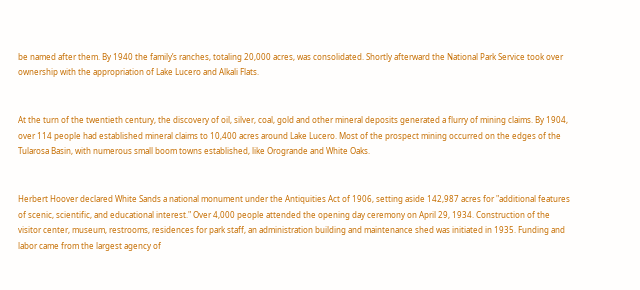be named after them. By 1940 the family’s ranches, totaling 20,000 acres, was consolidated. Shortly afterward the National Park Service took over ownership with the appropriation of Lake Lucero and Alkali Flats.


At the turn of the twentieth century, the discovery of oil, silver, coal, gold and other mineral deposits generated a flurry of mining claims. By 1904, over 114 people had established mineral claims to 10,400 acres around Lake Lucero. Most of the prospect mining occurred on the edges of the Tularosa Basin, with numerous small boom towns established, like Orogrande and White Oaks.


Herbert Hoover declared White Sands a national monument under the Antiquities Act of 1906, setting aside 142,987 acres for "additional features of scenic, scientific, and educational interest." Over 4,000 people attended the opening day ceremony on April 29, 1934. Construction of the visitor center, museum, restrooms, residences for park staff, an administration building and maintenance shed was initiated in 1935. Funding and labor came from the largest agency of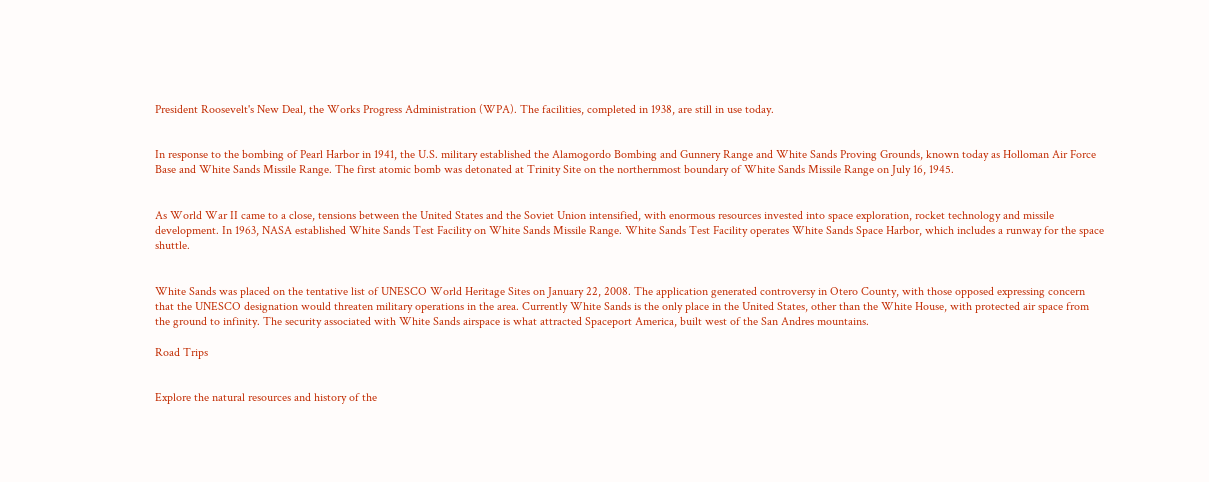President Roosevelt's New Deal, the Works Progress Administration (WPA). The facilities, completed in 1938, are still in use today.


In response to the bombing of Pearl Harbor in 1941, the U.S. military established the Alamogordo Bombing and Gunnery Range and White Sands Proving Grounds, known today as Holloman Air Force Base and White Sands Missile Range. The first atomic bomb was detonated at Trinity Site on the northernmost boundary of White Sands Missile Range on July 16, 1945.


As World War II came to a close, tensions between the United States and the Soviet Union intensified, with enormous resources invested into space exploration, rocket technology and missile development. In 1963, NASA established White Sands Test Facility on White Sands Missile Range. White Sands Test Facility operates White Sands Space Harbor, which includes a runway for the space shuttle.


White Sands was placed on the tentative list of UNESCO World Heritage Sites on January 22, 2008. The application generated controversy in Otero County, with those opposed expressing concern that the UNESCO designation would threaten military operations in the area. Currently White Sands is the only place in the United States, other than the White House, with protected air space from the ground to infinity. The security associated with White Sands airspace is what attracted Spaceport America, built west of the San Andres mountains.

Road Trips


Explore the natural resources and history of the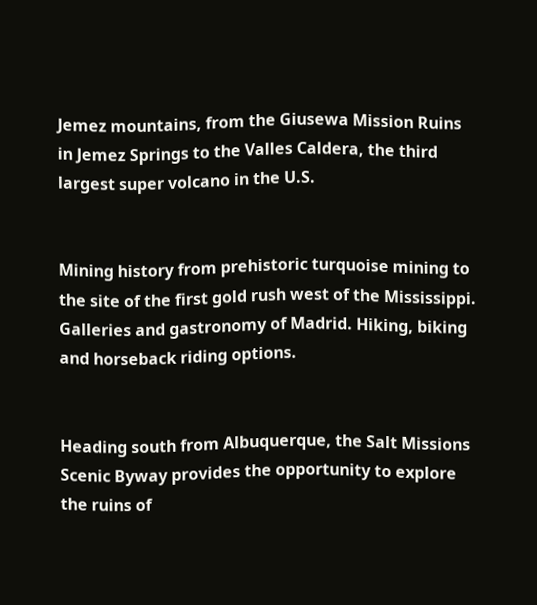Jemez mountains, from the Giusewa Mission Ruins in Jemez Springs to the Valles Caldera, the third largest super volcano in the U.S.


Mining history from prehistoric turquoise mining to the site of the first gold rush west of the Mississippi. Galleries and gastronomy of Madrid. Hiking, biking and horseback riding options.


Heading south from Albuquerque, the Salt Missions Scenic Byway provides the opportunity to explore the ruins of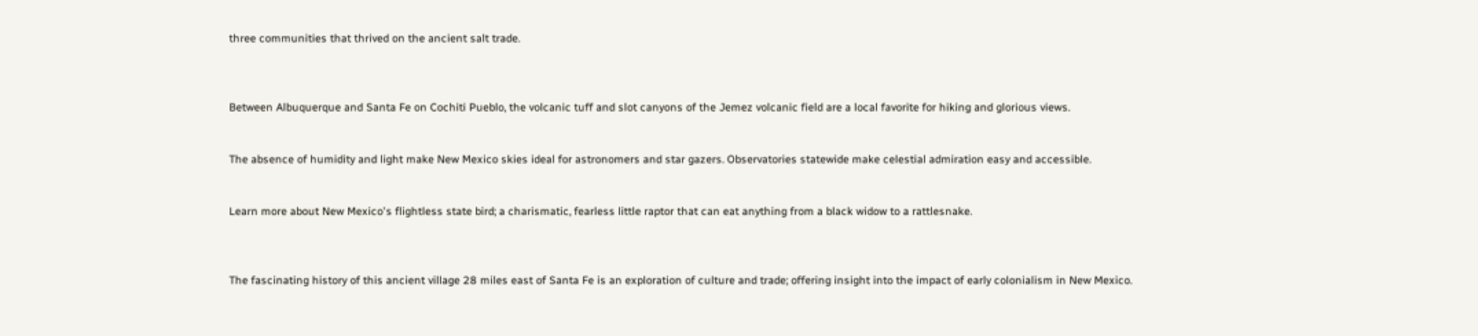three communities that thrived on the ancient salt trade.



Between Albuquerque and Santa Fe on Cochiti Pueblo, the volcanic tuff and slot canyons of the Jemez volcanic field are a local favorite for hiking and glorious views.


The absence of humidity and light make New Mexico skies ideal for astronomers and star gazers. Observatories statewide make celestial admiration easy and accessible.


Learn more about New Mexico's flightless state bird; a charismatic, fearless little raptor that can eat anything from a black widow to a rattlesnake.



The fascinating history of this ancient village 28 miles east of Santa Fe is an exploration of culture and trade; offering insight into the impact of early colonialism in New Mexico.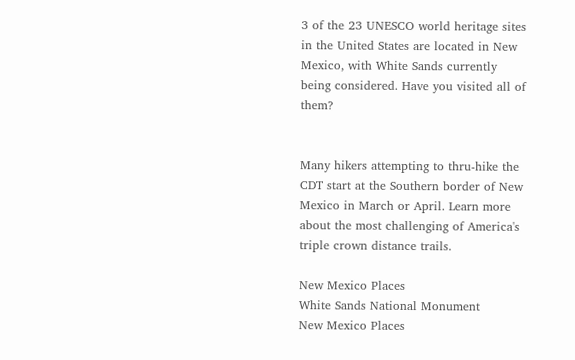3 of the 23 UNESCO world heritage sites in the United States are located in New Mexico, with White Sands currently being considered. Have you visited all of them?


Many hikers attempting to thru-hike the CDT start at the Southern border of New Mexico in March or April. Learn more about the most challenging of America's triple crown distance trails.

New Mexico Places
White Sands National Monument
New Mexico Places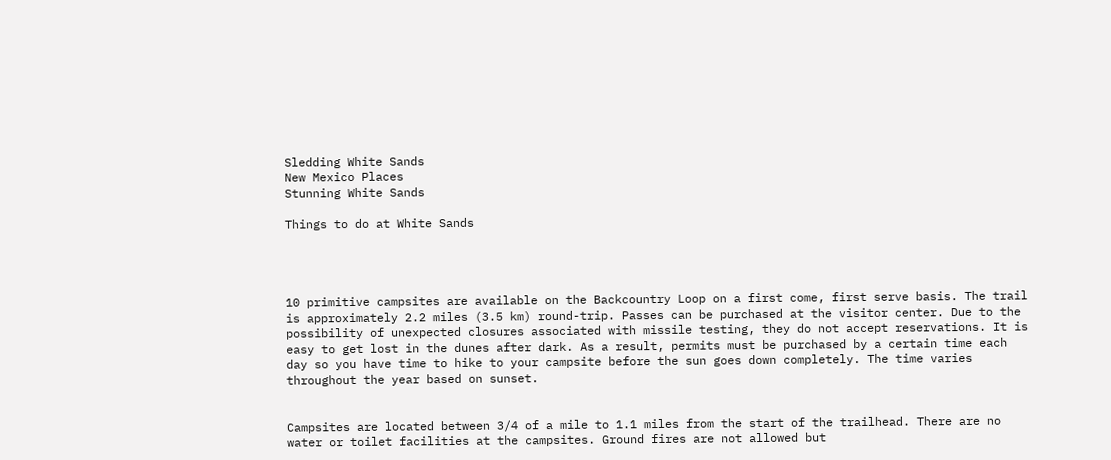Sledding White Sands
New Mexico Places
Stunning White Sands

Things to do at White Sands




10 primitive campsites are available on the Backcountry Loop on a first come, first serve basis. The trail is approximately 2.2 miles (3.5 km) round-trip. Passes can be purchased at the visitor center. Due to the possibility of unexpected closures associated with missile testing, they do not accept reservations. It is easy to get lost in the dunes after dark. As a result, permits must be purchased by a certain time each day so you have time to hike to your campsite before the sun goes down completely. The time varies throughout the year based on sunset.


Campsites are located between 3/4 of a mile to 1.1 miles from the start of the trailhead. There are no water or toilet facilities at the campsites. Ground fires are not allowed but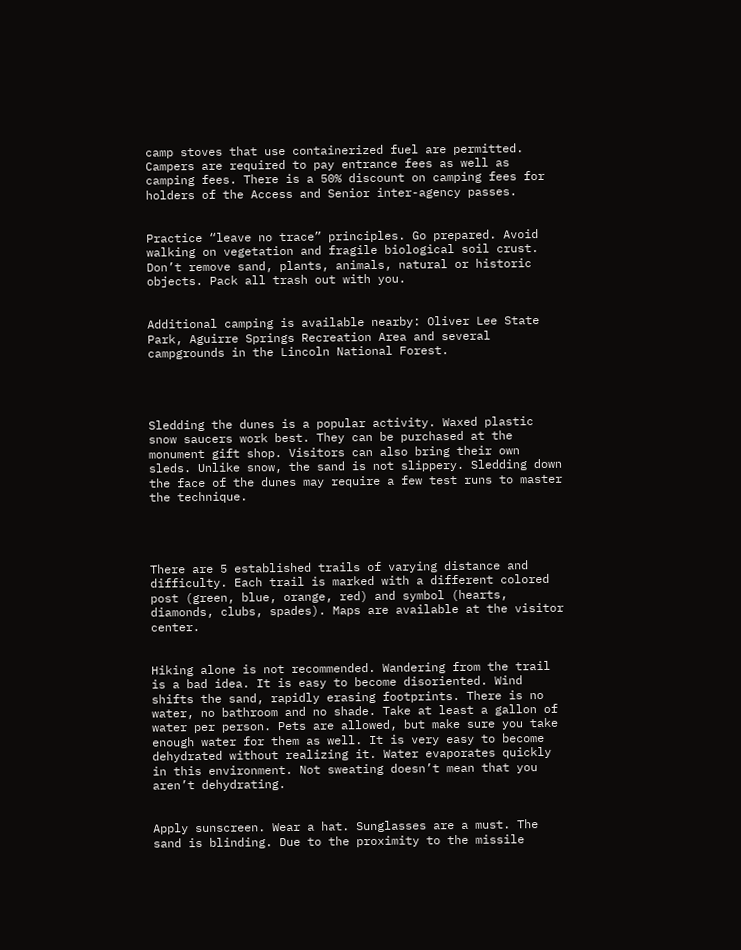camp stoves that use containerized fuel are permitted. Campers are required to pay entrance fees as well as camping fees. There is a 50% discount on camping fees for holders of the Access and Senior inter-agency passes.


Practice “leave no trace” principles. Go prepared. Avoid walking on vegetation and fragile biological soil crust. Don’t remove sand, plants, animals, natural or historic objects. Pack all trash out with you.


Additional camping is available nearby: Oliver Lee State Park, Aguirre Springs Recreation Area and several campgrounds in the Lincoln National Forest.




Sledding the dunes is a popular activity. Waxed plastic snow saucers work best. They can be purchased at the monument gift shop. Visitors can also bring their own sleds. Unlike snow, the sand is not slippery. Sledding down the face of the dunes may require a few test runs to master the technique.




There are 5 established trails of varying distance and difficulty. Each trail is marked with a different colored post (green, blue, orange, red) and symbol (hearts, diamonds, clubs, spades). Maps are available at the visitor center.


Hiking alone is not recommended. Wandering from the trail is a bad idea. It is easy to become disoriented. Wind shifts the sand, rapidly erasing footprints. There is no water, no bathroom and no shade. Take at least a gallon of water per person. Pets are allowed, but make sure you take enough water for them as well. It is very easy to become dehydrated without realizing it. Water evaporates quickly in this environment. Not sweating doesn’t mean that you aren’t dehydrating.


Apply sunscreen. Wear a hat. Sunglasses are a must. The sand is blinding. Due to the proximity to the missile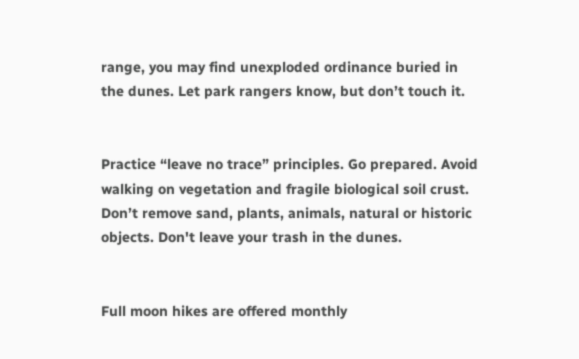range, you may find unexploded ordinance buried in the dunes. Let park rangers know, but don’t touch it.


Practice “leave no trace” principles. Go prepared. Avoid walking on vegetation and fragile biological soil crust. Don’t remove sand, plants, animals, natural or historic objects. Don't leave your trash in the dunes.


Full moon hikes are offered monthly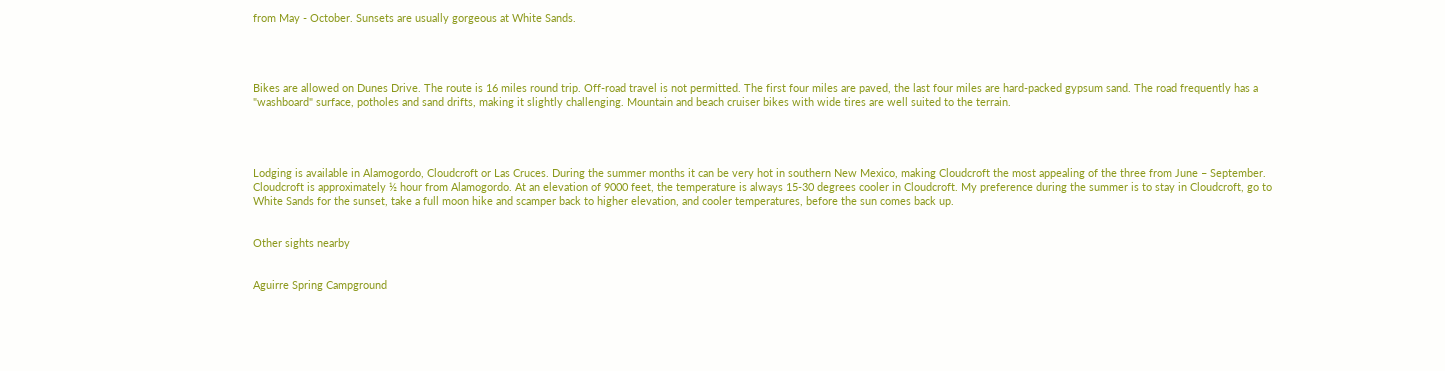from May - October. Sunsets are usually gorgeous at White Sands.




Bikes are allowed on Dunes Drive. The route is 16 miles round trip. Off-road travel is not permitted. The first four miles are paved, the last four miles are hard-packed gypsum sand. The road frequently has a "washboard" surface, potholes and sand drifts, making it slightly challenging. Mountain and beach cruiser bikes with wide tires are well suited to the terrain.




Lodging is available in Alamogordo, Cloudcroft or Las Cruces. During the summer months it can be very hot in southern New Mexico, making Cloudcroft the most appealing of the three from June – September. Cloudcroft is approximately ½ hour from Alamogordo. At an elevation of 9000 feet, the temperature is always 15-30 degrees cooler in Cloudcroft. My preference during the summer is to stay in Cloudcroft, go to White Sands for the sunset, take a full moon hike and scamper back to higher elevation, and cooler temperatures, before the sun comes back up.


Other sights nearby


Aguirre Spring Campground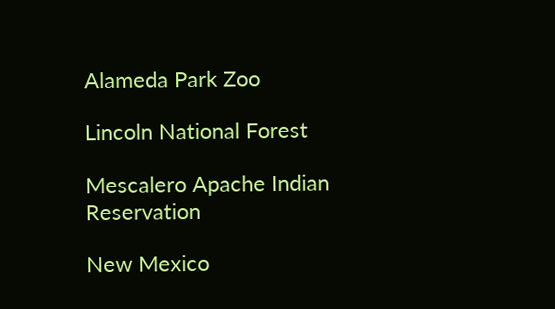Alameda Park Zoo

Lincoln National Forest

Mescalero Apache Indian Reservation

New Mexico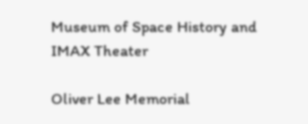Museum of Space History and IMAX Theater

Oliver Lee Memorial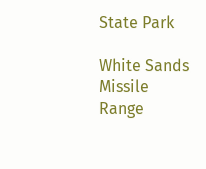State Park

White Sands Missile Range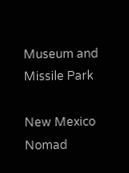Museum and Missile Park

New Mexico Nomad